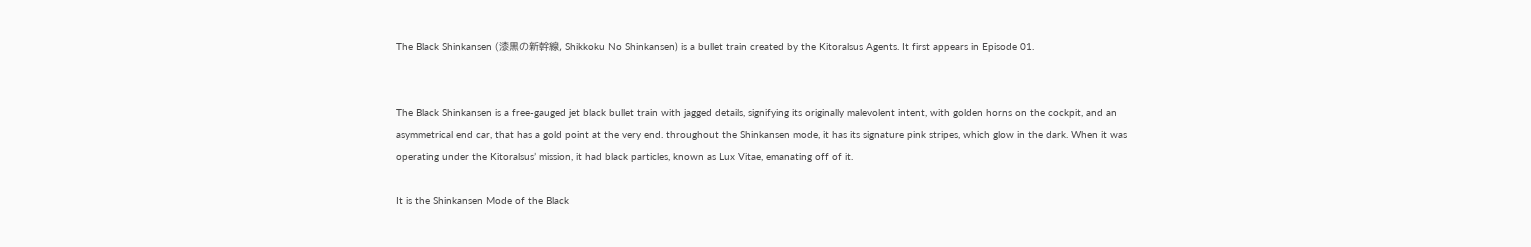The Black Shinkansen (漆黒の新幹線, Shikkoku No Shinkansen) is a bullet train created by the Kitoralsus Agents. It first appears in Episode 01.


The Black Shinkansen is a free-gauged jet black bullet train with jagged details, signifying its originally malevolent intent, with golden horns on the cockpit, and an asymmetrical end car, that has a gold point at the very end. throughout the Shinkansen mode, it has its signature pink stripes, which glow in the dark. When it was operating under the Kitoralsus’ mission, it had black particles, known as Lux Vitae, emanating off of it.

It is the Shinkansen Mode of the Black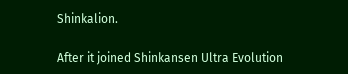Shinkalion.

After it joined Shinkansen Ultra Evolution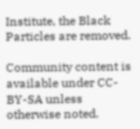Institute, the Black Particles are removed.

Community content is available under CC-BY-SA unless otherwise noted.